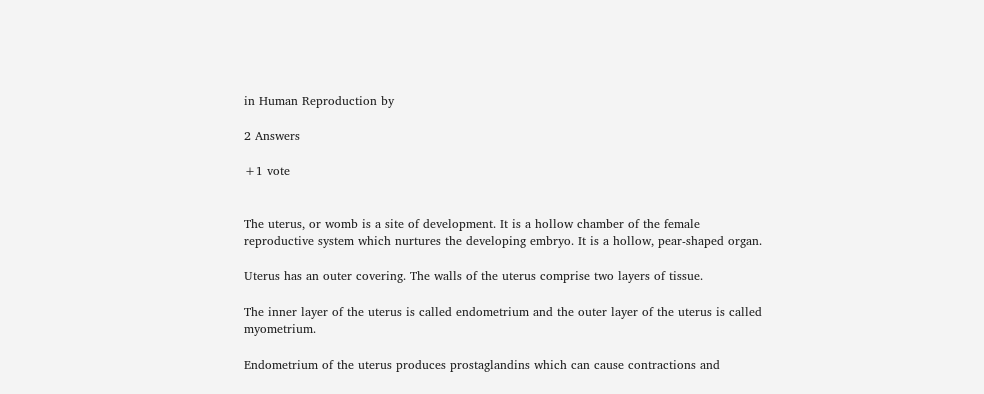in Human Reproduction by

2 Answers

+1 vote


The uterus, or womb is a site of development. It is a hollow chamber of the female reproductive system which nurtures the developing embryo. It is a hollow, pear-shaped organ.

Uterus has an outer covering. The walls of the uterus comprise two layers of tissue.

The inner layer of the uterus is called endometrium and the outer layer of the uterus is called myometrium.

Endometrium of the uterus produces prostaglandins which can cause contractions and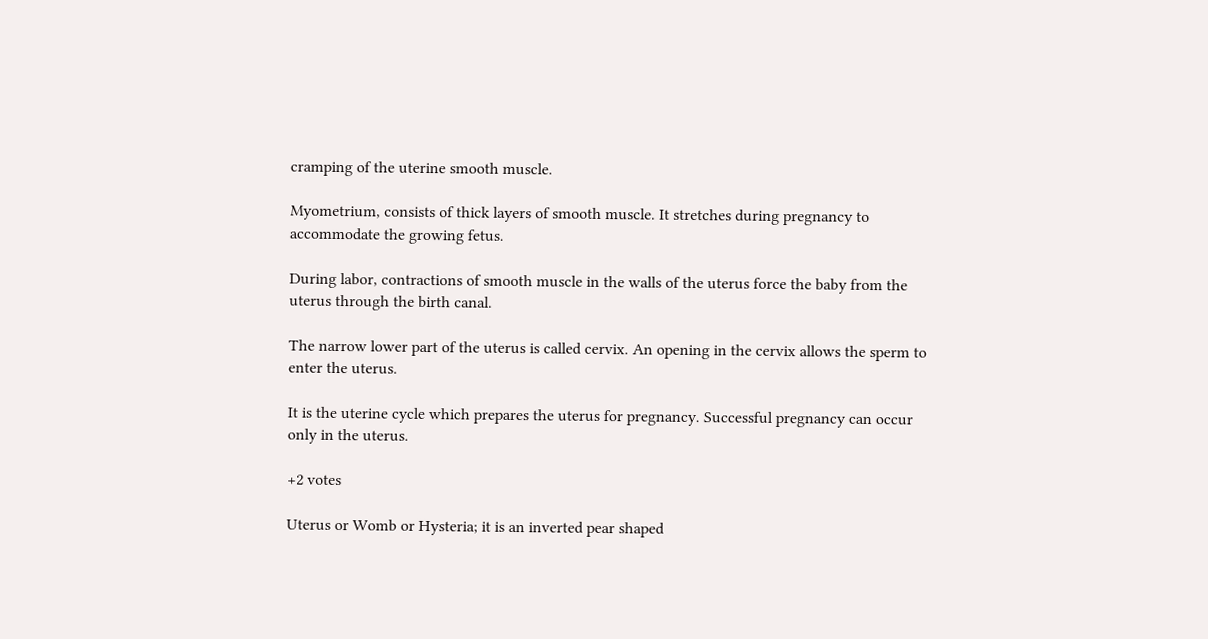cramping of the uterine smooth muscle.

Myometrium, consists of thick layers of smooth muscle. It stretches during pregnancy to accommodate the growing fetus.

During labor, contractions of smooth muscle in the walls of the uterus force the baby from the uterus through the birth canal.

The narrow lower part of the uterus is called cervix. An opening in the cervix allows the sperm to enter the uterus.

It is the uterine cycle which prepares the uterus for pregnancy. Successful pregnancy can occur only in the uterus.

+2 votes

Uterus or Womb or Hysteria; it is an inverted pear shaped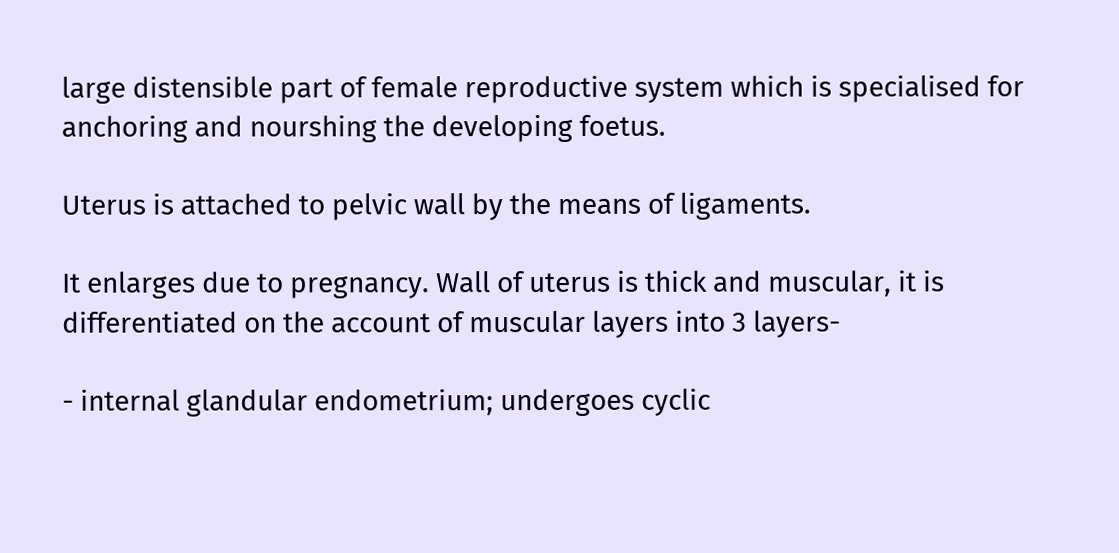large distensible part of female reproductive system which is specialised for anchoring and nourshing the developing foetus.

Uterus is attached to pelvic wall by the means of ligaments.

It enlarges due to pregnancy. Wall of uterus is thick and muscular, it is differentiated on the account of muscular layers into 3 layers-

- internal glandular endometrium; undergoes cyclic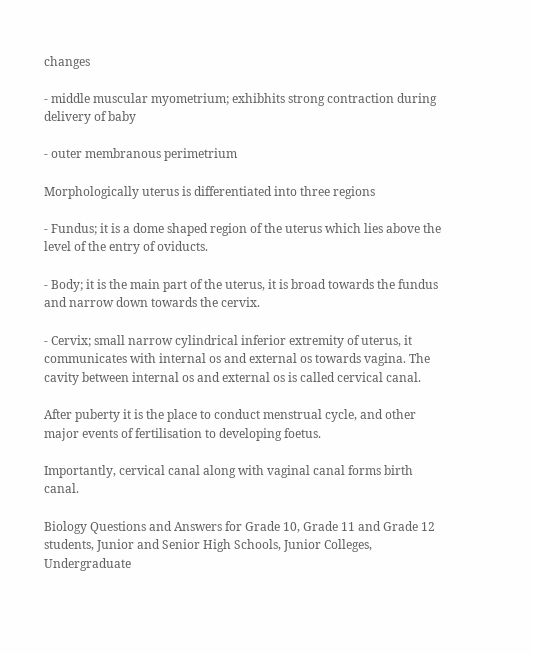changes

- middle muscular myometrium; exhibhits strong contraction during delivery of baby

- outer membranous perimetrium

Morphologically uterus is differentiated into three regions

- Fundus; it is a dome shaped region of the uterus which lies above the level of the entry of oviducts.

- Body; it is the main part of the uterus, it is broad towards the fundus and narrow down towards the cervix.

- Cervix; small narrow cylindrical inferior extremity of uterus, it communicates with internal os and external os towards vagina. The cavity between internal os and external os is called cervical canal.

After puberty it is the place to conduct menstrual cycle, and other major events of fertilisation to developing foetus.

Importantly, cervical canal along with vaginal canal forms birth canal.

Biology Questions and Answers for Grade 10, Grade 11 and Grade 12 students, Junior and Senior High Schools, Junior Colleges, Undergraduate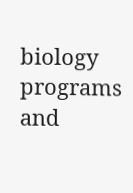biology programs and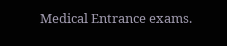Medical Entrance exams.